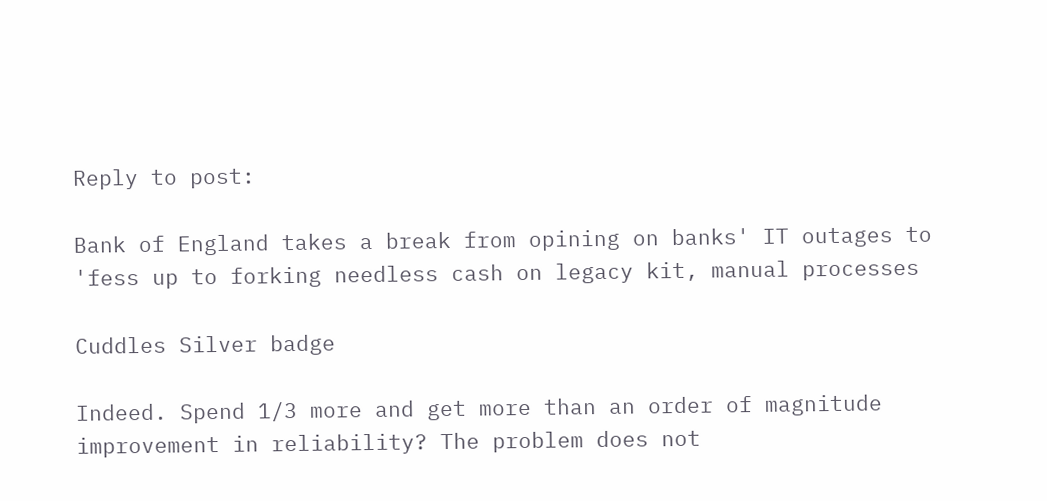Reply to post:

Bank of England takes a break from opining on banks' IT outages to 'fess up to forking needless cash on legacy kit, manual processes

Cuddles Silver badge

Indeed. Spend 1/3 more and get more than an order of magnitude improvement in reliability? The problem does not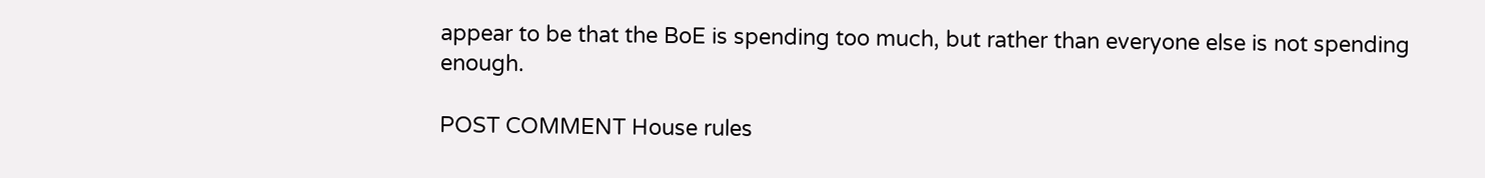appear to be that the BoE is spending too much, but rather than everyone else is not spending enough.

POST COMMENT House rules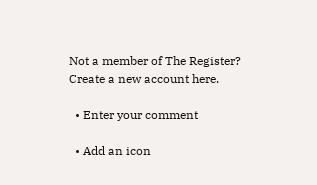Not a member of The Register? Create a new account here.

  • Enter your comment

  • Add an icon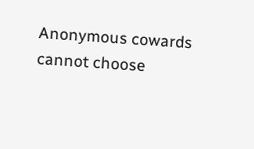Anonymous cowards cannot choose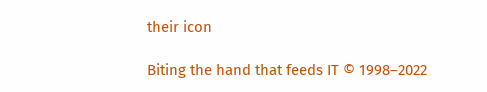their icon

Biting the hand that feeds IT © 1998–2022